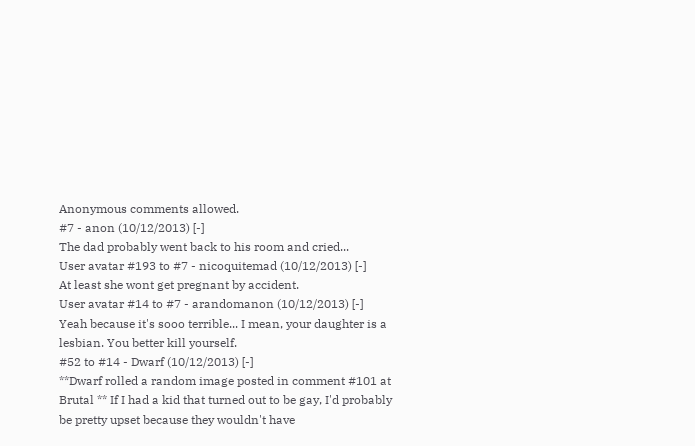Anonymous comments allowed.
#7 - anon (10/12/2013) [-]
The dad probably went back to his room and cried...
User avatar #193 to #7 - nicoquitemad (10/12/2013) [-]
At least she wont get pregnant by accident.
User avatar #14 to #7 - arandomanon (10/12/2013) [-]
Yeah because it's sooo terrible... I mean, your daughter is a lesbian. You better kill yourself.
#52 to #14 - Dwarf (10/12/2013) [-]
**Dwarf rolled a random image posted in comment #101 at Brutal ** If I had a kid that turned out to be gay, I'd probably be pretty upset because they wouldn't have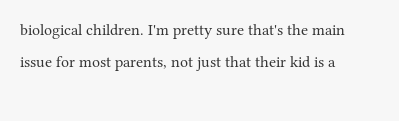biological children. I'm pretty sure that's the main issue for most parents, not just that their kid is a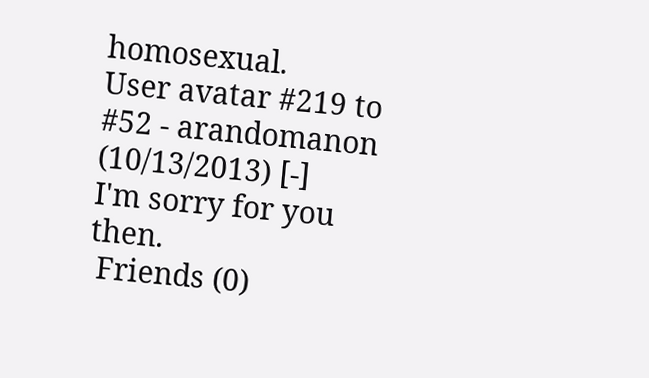homosexual.
User avatar #219 to #52 - arandomanon (10/13/2013) [-]
I'm sorry for you then.
 Friends (0)